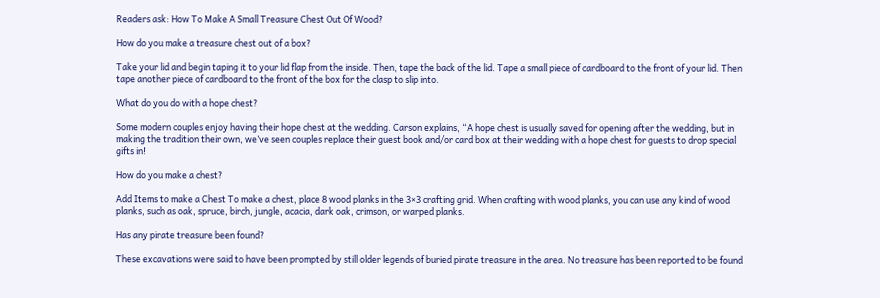Readers ask: How To Make A Small Treasure Chest Out Of Wood?

How do you make a treasure chest out of a box?

Take your lid and begin taping it to your lid flap from the inside. Then, tape the back of the lid. Tape a small piece of cardboard to the front of your lid. Then tape another piece of cardboard to the front of the box for the clasp to slip into.

What do you do with a hope chest?

Some modern couples enjoy having their hope chest at the wedding. Carson explains, “A hope chest is usually saved for opening after the wedding, but in making the tradition their own, we’ve seen couples replace their guest book and/or card box at their wedding with a hope chest for guests to drop special gifts in!

How do you make a chest?

Add Items to make a Chest To make a chest, place 8 wood planks in the 3×3 crafting grid. When crafting with wood planks, you can use any kind of wood planks, such as oak, spruce, birch, jungle, acacia, dark oak, crimson, or warped planks.

Has any pirate treasure been found?

These excavations were said to have been prompted by still older legends of buried pirate treasure in the area. No treasure has been reported to be found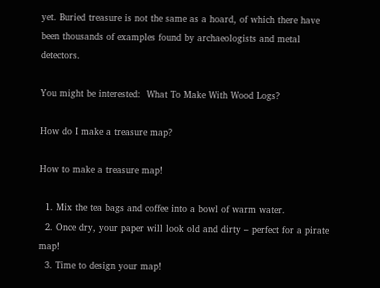yet. Buried treasure is not the same as a hoard, of which there have been thousands of examples found by archaeologists and metal detectors.

You might be interested:  What To Make With Wood Logs?

How do I make a treasure map?

How to make a treasure map!

  1. Mix the tea bags and coffee into a bowl of warm water.
  2. Once dry, your paper will look old and dirty – perfect for a pirate map!
  3. Time to design your map!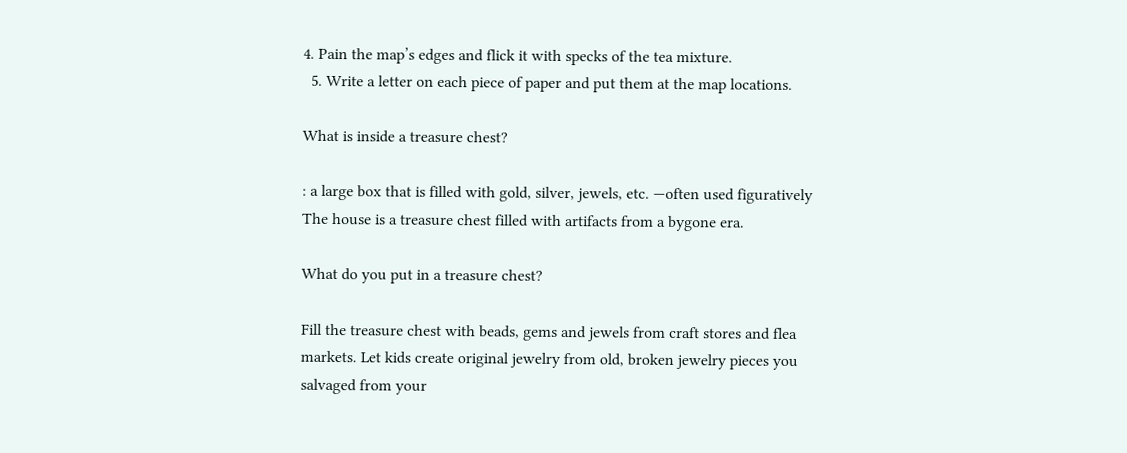4. Pain the map’s edges and flick it with specks of the tea mixture.
  5. Write a letter on each piece of paper and put them at the map locations.

What is inside a treasure chest?

: a large box that is filled with gold, silver, jewels, etc. —often used figuratively The house is a treasure chest filled with artifacts from a bygone era.

What do you put in a treasure chest?

Fill the treasure chest with beads, gems and jewels from craft stores and flea markets. Let kids create original jewelry from old, broken jewelry pieces you salvaged from your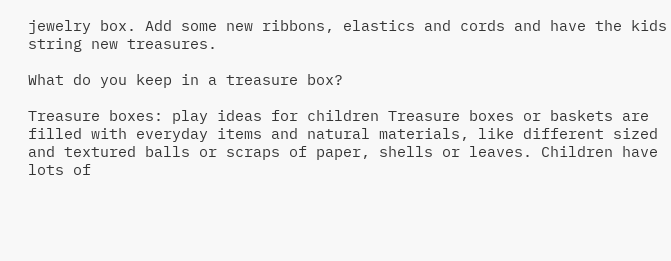jewelry box. Add some new ribbons, elastics and cords and have the kids string new treasures.

What do you keep in a treasure box?

Treasure boxes: play ideas for children Treasure boxes or baskets are filled with everyday items and natural materials, like different sized and textured balls or scraps of paper, shells or leaves. Children have lots of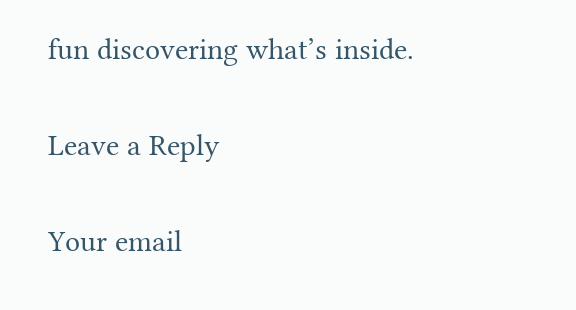fun discovering what’s inside.

Leave a Reply

Your email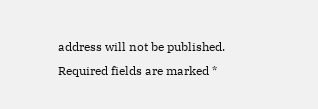address will not be published. Required fields are marked *